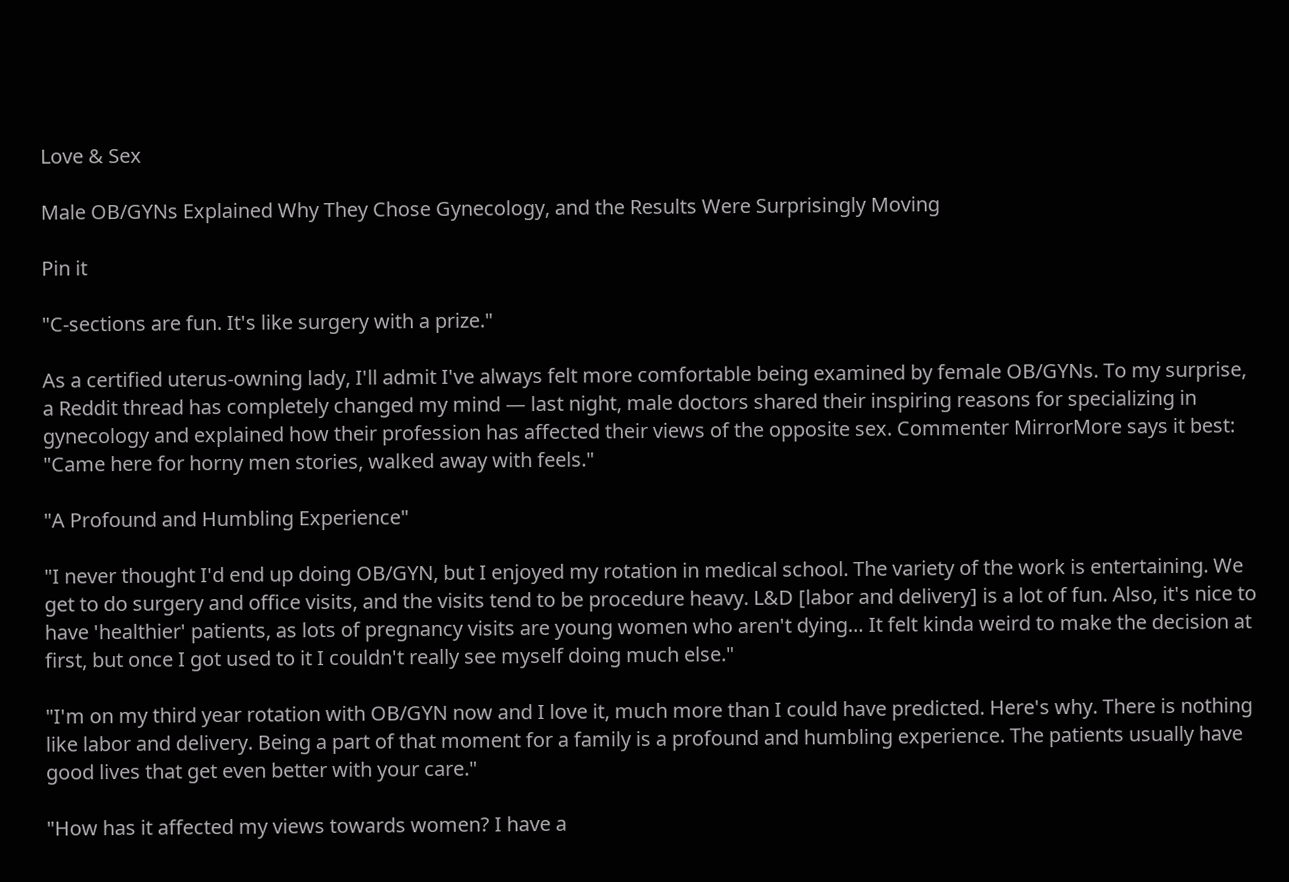Love & Sex

Male OB/GYNs Explained Why They Chose Gynecology, and the Results Were Surprisingly Moving

Pin it

"C-sections are fun. It's like surgery with a prize."

As a certified uterus-owning lady, I'll admit I've always felt more comfortable being examined by female OB/GYNs. To my surprise, a Reddit thread has completely changed my mind — last night, male doctors shared their inspiring reasons for specializing in gynecology and explained how their profession has affected their views of the opposite sex. Commenter MirrorMore says it best: "Came here for horny men stories, walked away with feels."

"A Profound and Humbling Experience"

"I never thought I'd end up doing OB/GYN, but I enjoyed my rotation in medical school. The variety of the work is entertaining. We get to do surgery and office visits, and the visits tend to be procedure heavy. L&D [labor and delivery] is a lot of fun. Also, it's nice to have 'healthier' patients, as lots of pregnancy visits are young women who aren't dying… It felt kinda weird to make the decision at first, but once I got used to it I couldn't really see myself doing much else."

"I'm on my third year rotation with OB/GYN now and I love it, much more than I could have predicted. Here's why. There is nothing like labor and delivery. Being a part of that moment for a family is a profound and humbling experience. The patients usually have good lives that get even better with your care."

"How has it affected my views towards women? I have a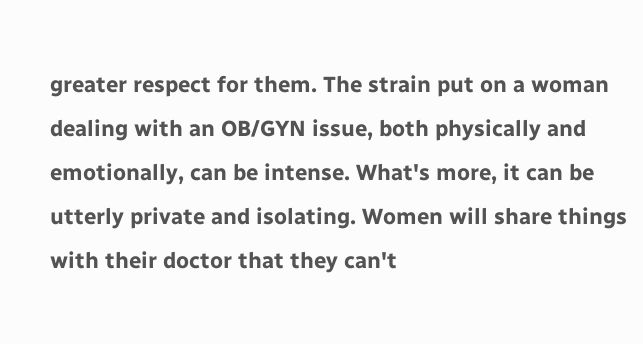greater respect for them. The strain put on a woman dealing with an OB/GYN issue, both physically and emotionally, can be intense. What's more, it can be utterly private and isolating. Women will share things with their doctor that they can't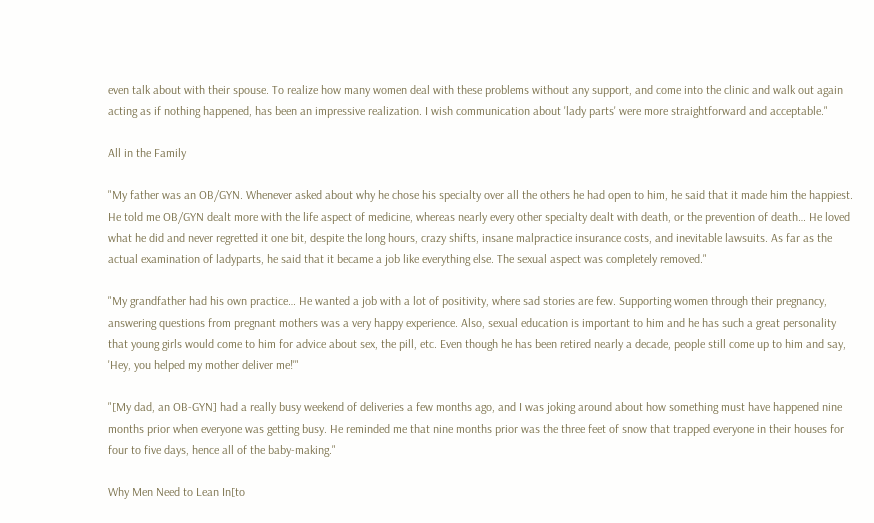even talk about with their spouse. To realize how many women deal with these problems without any support, and come into the clinic and walk out again acting as if nothing happened, has been an impressive realization. I wish communication about 'lady parts' were more straightforward and acceptable."

All in the Family

"My father was an OB/GYN. Whenever asked about why he chose his specialty over all the others he had open to him, he said that it made him the happiest. He told me OB/GYN dealt more with the life aspect of medicine, whereas nearly every other specialty dealt with death, or the prevention of death… He loved what he did and never regretted it one bit, despite the long hours, crazy shifts, insane malpractice insurance costs, and inevitable lawsuits. As far as the actual examination of ladyparts, he said that it became a job like everything else. The sexual aspect was completely removed."

"My grandfather had his own practice… He wanted a job with a lot of positivity, where sad stories are few. Supporting women through their pregnancy, answering questions from pregnant mothers was a very happy experience. Also, sexual education is important to him and he has such a great personality that young girls would come to him for advice about sex, the pill, etc. Even though he has been retired nearly a decade, people still come up to him and say, 'Hey, you helped my mother deliver me!'"

"[My dad, an OB-GYN] had a really busy weekend of deliveries a few months ago, and I was joking around about how something must have happened nine months prior when everyone was getting busy. He reminded me that nine months prior was the three feet of snow that trapped everyone in their houses for four to five days, hence all of the baby-making."

Why Men Need to Lean In[to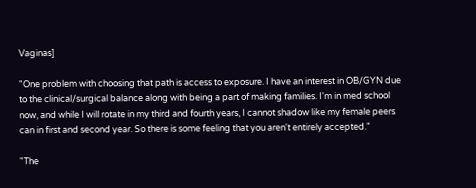Vaginas]

"One problem with choosing that path is access to exposure. I have an interest in OB/GYN due to the clinical/surgical balance along with being a part of making families. I'm in med school now, and while I will rotate in my third and fourth years, I cannot shadow like my female peers can in first and second year. So there is some feeling that you aren't entirely accepted."

"The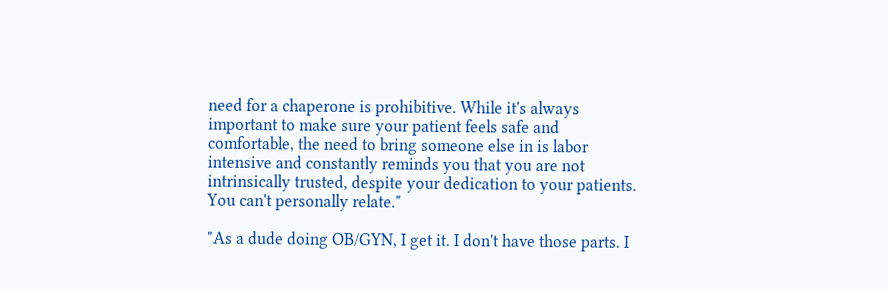need for a chaperone is prohibitive. While it's always important to make sure your patient feels safe and comfortable, the need to bring someone else in is labor intensive and constantly reminds you that you are not intrinsically trusted, despite your dedication to your patients. You can't personally relate."

"As a dude doing OB/GYN, I get it. I don't have those parts. I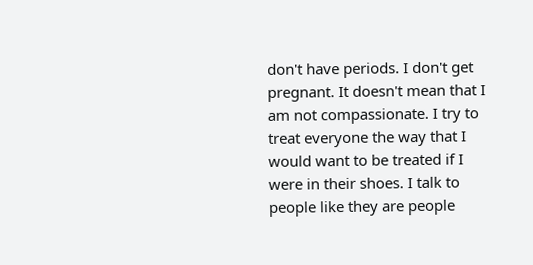don't have periods. I don't get pregnant. It doesn't mean that I am not compassionate. I try to treat everyone the way that I would want to be treated if I were in their shoes. I talk to people like they are people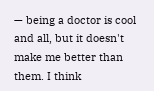— being a doctor is cool and all, but it doesn't make me better than them. I think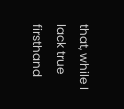that, while I lack true firsthand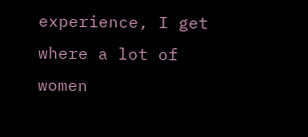experience, I get where a lot of women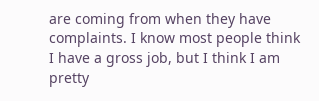are coming from when they have complaints. I know most people think I have a gross job, but I think I am pretty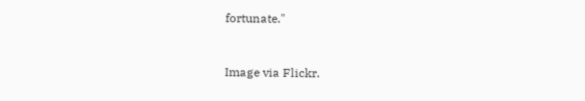fortunate."


Image via Flickr.